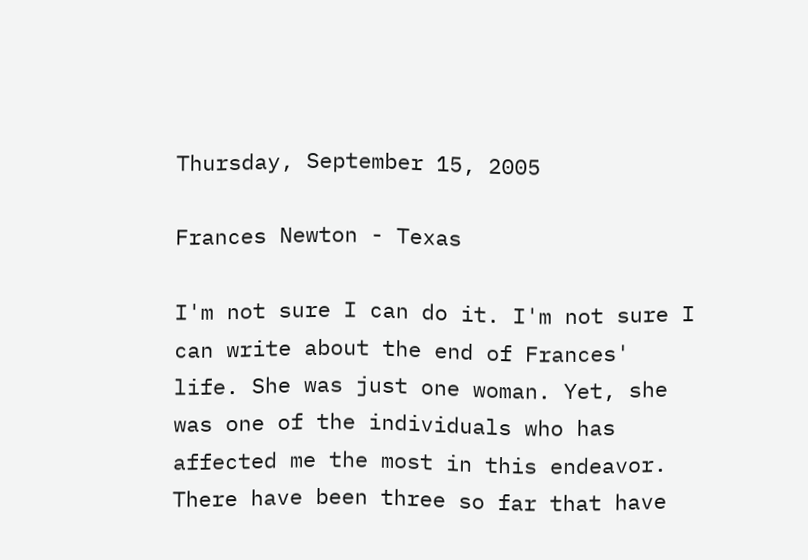Thursday, September 15, 2005

Frances Newton - Texas

I'm not sure I can do it. I'm not sure I can write about the end of Frances' life. She was just one woman. Yet, she was one of the individuals who has affected me the most in this endeavor. There have been three so far that have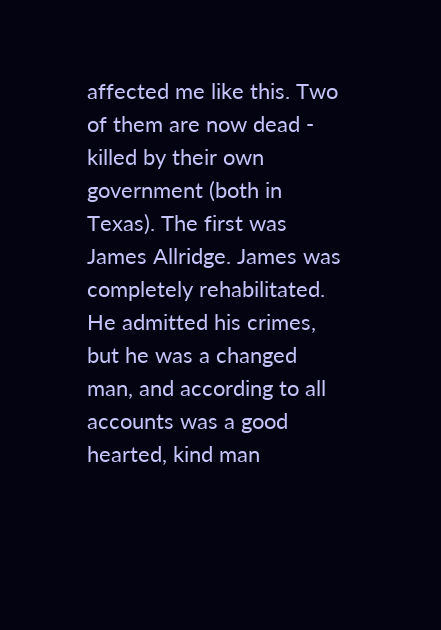affected me like this. Two of them are now dead - killed by their own government (both in Texas). The first was James Allridge. James was completely rehabilitated. He admitted his crimes, but he was a changed man, and according to all accounts was a good hearted, kind man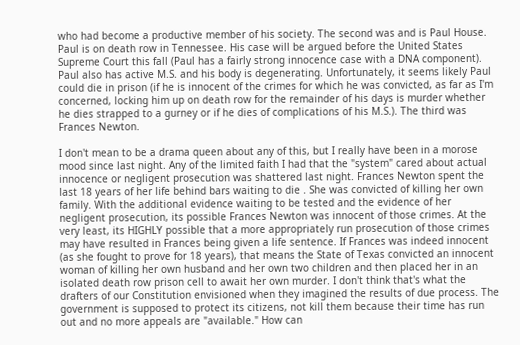who had become a productive member of his society. The second was and is Paul House. Paul is on death row in Tennessee. His case will be argued before the United States Supreme Court this fall (Paul has a fairly strong innocence case with a DNA component). Paul also has active M.S. and his body is degenerating. Unfortunately, it seems likely Paul could die in prison (if he is innocent of the crimes for which he was convicted, as far as I'm concerned, locking him up on death row for the remainder of his days is murder whether he dies strapped to a gurney or if he dies of complications of his M.S.). The third was Frances Newton.

I don't mean to be a drama queen about any of this, but I really have been in a morose mood since last night. Any of the limited faith I had that the "system" cared about actual innocence or negligent prosecution was shattered last night. Frances Newton spent the last 18 years of her life behind bars waiting to die . She was convicted of killing her own family. With the additional evidence waiting to be tested and the evidence of her negligent prosecution, its possible Frances Newton was innocent of those crimes. At the very least, its HIGHLY possible that a more appropriately run prosecution of those crimes may have resulted in Frances being given a life sentence. If Frances was indeed innocent (as she fought to prove for 18 years), that means the State of Texas convicted an innocent woman of killing her own husband and her own two children and then placed her in an isolated death row prison cell to await her own murder. I don't think that's what the drafters of our Constitution envisioned when they imagined the results of due process. The government is supposed to protect its citizens, not kill them because their time has run out and no more appeals are "available." How can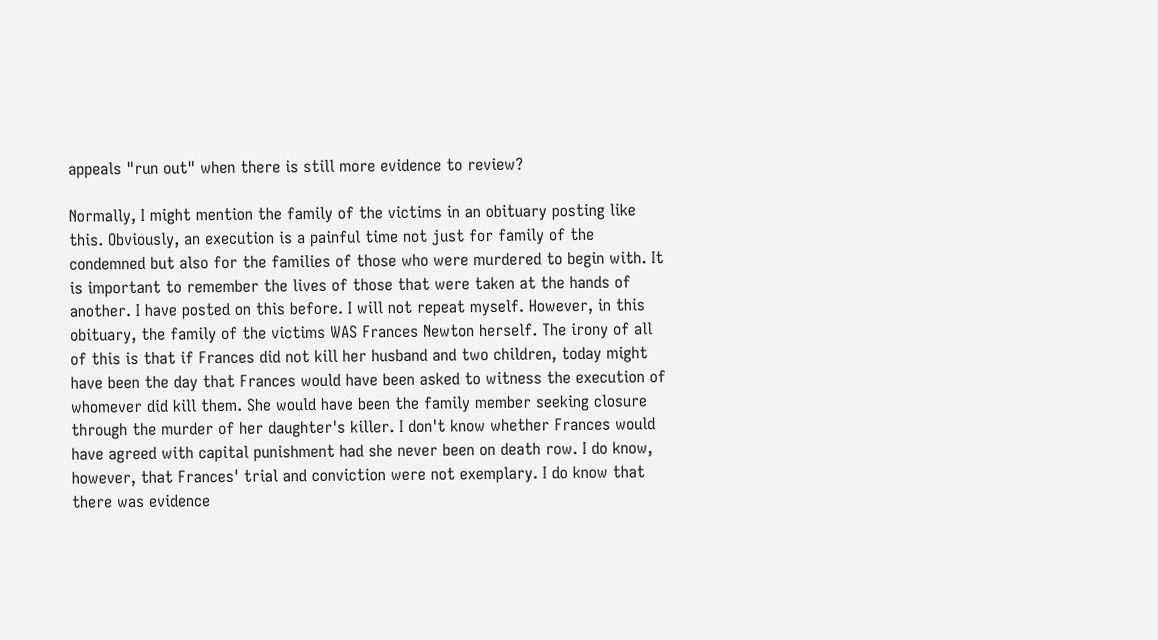appeals "run out" when there is still more evidence to review?

Normally, I might mention the family of the victims in an obituary posting like this. Obviously, an execution is a painful time not just for family of the condemned but also for the families of those who were murdered to begin with. It is important to remember the lives of those that were taken at the hands of another. I have posted on this before. I will not repeat myself. However, in this obituary, the family of the victims WAS Frances Newton herself. The irony of all of this is that if Frances did not kill her husband and two children, today might have been the day that Frances would have been asked to witness the execution of whomever did kill them. She would have been the family member seeking closure through the murder of her daughter's killer. I don't know whether Frances would have agreed with capital punishment had she never been on death row. I do know, however, that Frances' trial and conviction were not exemplary. I do know that there was evidence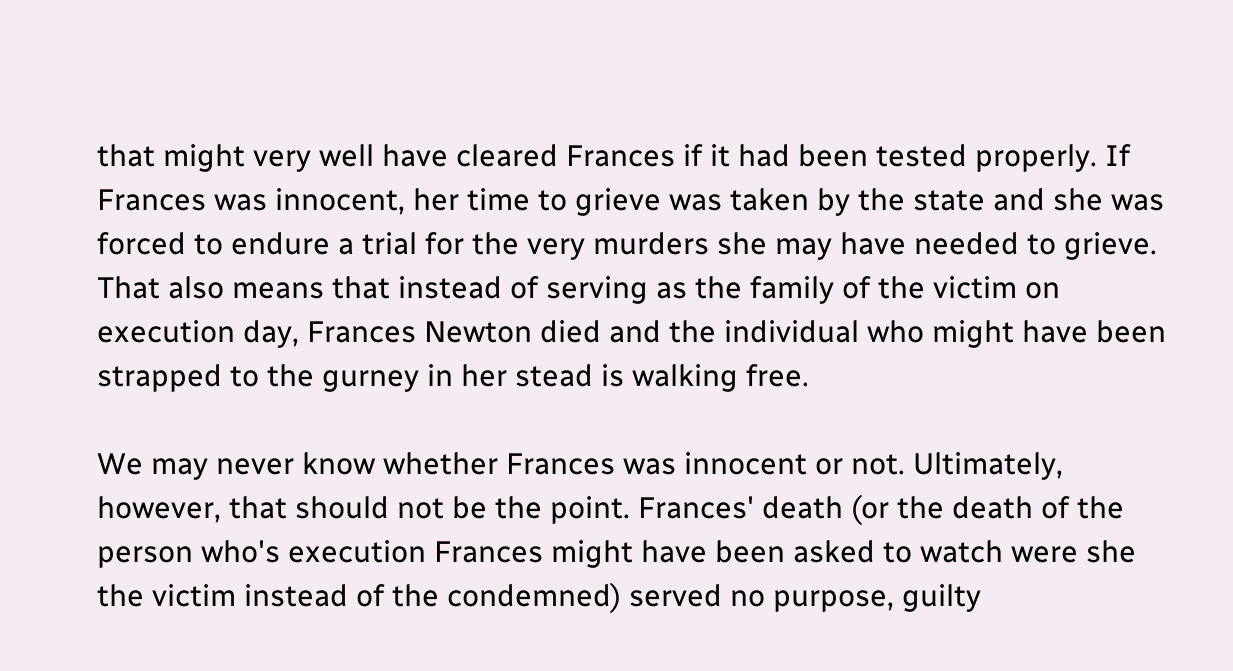that might very well have cleared Frances if it had been tested properly. If Frances was innocent, her time to grieve was taken by the state and she was forced to endure a trial for the very murders she may have needed to grieve. That also means that instead of serving as the family of the victim on execution day, Frances Newton died and the individual who might have been strapped to the gurney in her stead is walking free.

We may never know whether Frances was innocent or not. Ultimately, however, that should not be the point. Frances' death (or the death of the person who's execution Frances might have been asked to watch were she the victim instead of the condemned) served no purpose, guilty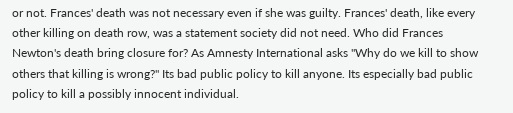or not. Frances' death was not necessary even if she was guilty. Frances' death, like every other killing on death row, was a statement society did not need. Who did Frances Newton's death bring closure for? As Amnesty International asks "Why do we kill to show others that killing is wrong?" Its bad public policy to kill anyone. Its especially bad public policy to kill a possibly innocent individual.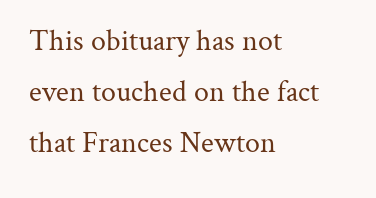This obituary has not even touched on the fact that Frances Newton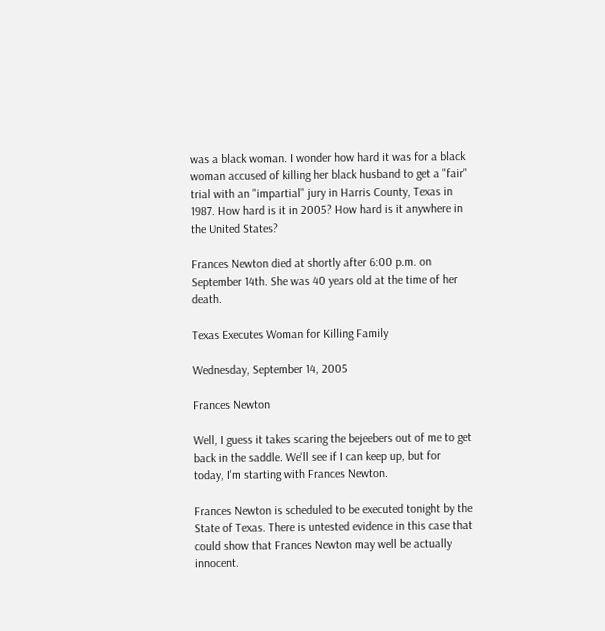was a black woman. I wonder how hard it was for a black woman accused of killing her black husband to get a "fair" trial with an "impartial" jury in Harris County, Texas in 1987. How hard is it in 2005? How hard is it anywhere in the United States?

Frances Newton died at shortly after 6:00 p.m. on September 14th. She was 40 years old at the time of her death.

Texas Executes Woman for Killing Family

Wednesday, September 14, 2005

Frances Newton

Well, I guess it takes scaring the bejeebers out of me to get back in the saddle. We'll see if I can keep up, but for today, I'm starting with Frances Newton.

Frances Newton is scheduled to be executed tonight by the State of Texas. There is untested evidence in this case that could show that Frances Newton may well be actually innocent.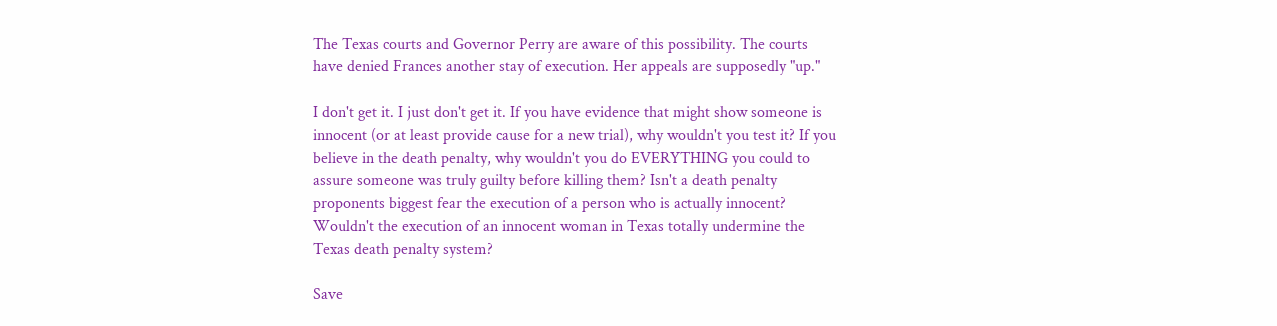The Texas courts and Governor Perry are aware of this possibility. The courts have denied Frances another stay of execution. Her appeals are supposedly "up."

I don't get it. I just don't get it. If you have evidence that might show someone is innocent (or at least provide cause for a new trial), why wouldn't you test it? If you believe in the death penalty, why wouldn't you do EVERYTHING you could to assure someone was truly guilty before killing them? Isn't a death penalty proponents biggest fear the execution of a person who is actually innocent? Wouldn't the execution of an innocent woman in Texas totally undermine the Texas death penalty system?

Save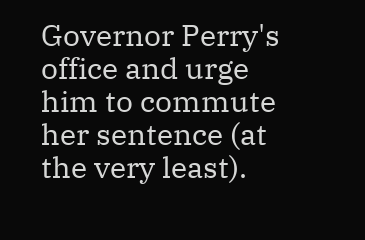Governor Perry's office and urge him to commute her sentence (at the very least).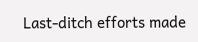Last-ditch efforts made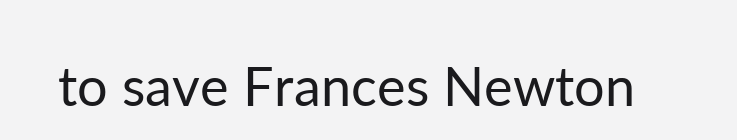to save Frances Newton